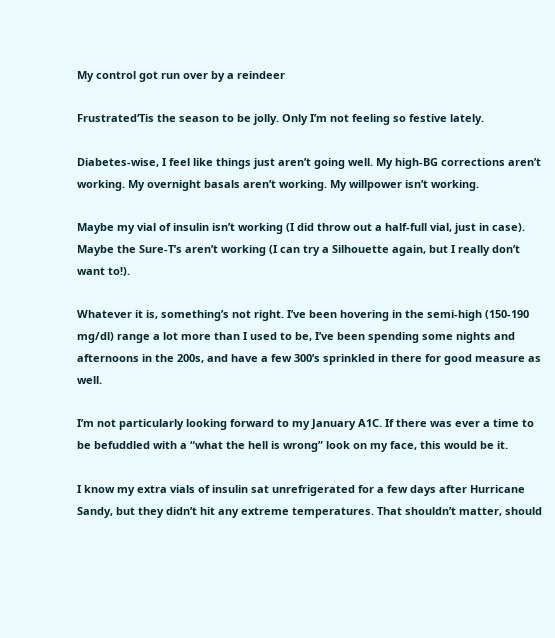My control got run over by a reindeer

Frustrated‘Tis the season to be jolly. Only I’m not feeling so festive lately.

Diabetes-wise, I feel like things just aren’t going well. My high-BG corrections aren’t working. My overnight basals aren’t working. My willpower isn’t working.

Maybe my vial of insulin isn’t working (I did throw out a half-full vial, just in case). Maybe the Sure-T’s aren’t working (I can try a Silhouette again, but I really don’t want to!).

Whatever it is, something’s not right. I’ve been hovering in the semi-high (150-190 mg/dl) range a lot more than I used to be, I’ve been spending some nights and afternoons in the 200s, and have a few 300’s sprinkled in there for good measure as well.

I’m not particularly looking forward to my January A1C. If there was ever a time to be befuddled with a “what the hell is wrong” look on my face, this would be it.

I know my extra vials of insulin sat unrefrigerated for a few days after Hurricane Sandy, but they didn’t hit any extreme temperatures. That shouldn’t matter, should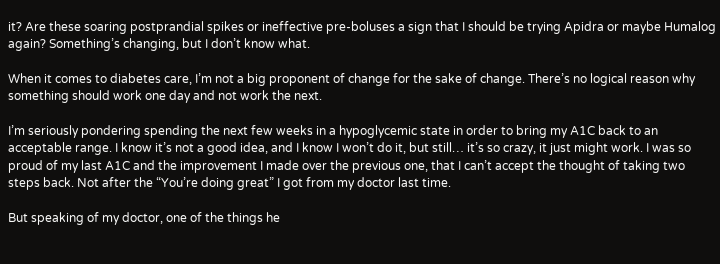it? Are these soaring postprandial spikes or ineffective pre-boluses a sign that I should be trying Apidra or maybe Humalog again? Something’s changing, but I don’t know what.

When it comes to diabetes care, I’m not a big proponent of change for the sake of change. There’s no logical reason why something should work one day and not work the next.

I’m seriously pondering spending the next few weeks in a hypoglycemic state in order to bring my A1C back to an acceptable range. I know it’s not a good idea, and I know I won’t do it, but still… it’s so crazy, it just might work. I was so proud of my last A1C and the improvement I made over the previous one, that I can’t accept the thought of taking two steps back. Not after the “You’re doing great” I got from my doctor last time.

But speaking of my doctor, one of the things he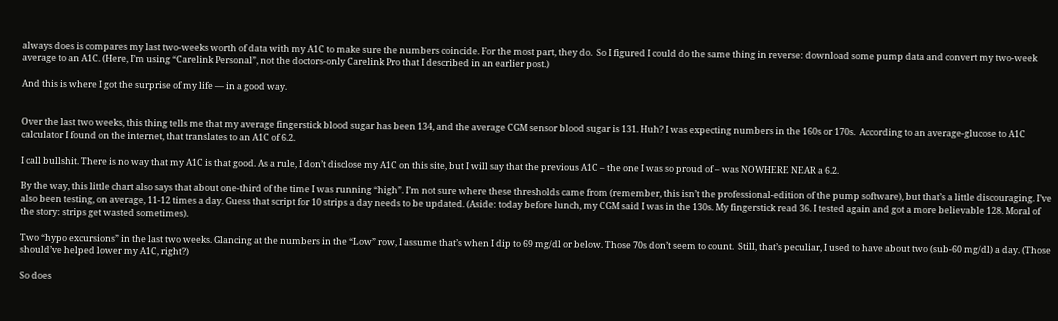always does is compares my last two-weeks worth of data with my A1C to make sure the numbers coincide. For the most part, they do.  So I figured I could do the same thing in reverse: download some pump data and convert my two-week average to an A1C. (Here, I’m using “Carelink Personal”, not the doctors-only Carelink Pro that I described in an earlier post.)

And this is where I got the surprise of my life — in a good way.


Over the last two weeks, this thing tells me that my average fingerstick blood sugar has been 134, and the average CGM sensor blood sugar is 131. Huh? I was expecting numbers in the 160s or 170s.  According to an average-glucose to A1C calculator I found on the internet, that translates to an A1C of 6.2.

I call bullshit. There is no way that my A1C is that good. As a rule, I don’t disclose my A1C on this site, but I will say that the previous A1C – the one I was so proud of – was NOWHERE NEAR a 6.2.

By the way, this little chart also says that about one-third of the time I was running “high”. I’m not sure where these thresholds came from (remember, this isn’t the professional-edition of the pump software), but that’s a little discouraging. I’ve also been testing, on average, 11-12 times a day. Guess that script for 10 strips a day needs to be updated. (Aside: today before lunch, my CGM said I was in the 130s. My fingerstick read 36. I tested again and got a more believable 128. Moral of the story: strips get wasted sometimes).

Two “hypo excursions” in the last two weeks. Glancing at the numbers in the “Low” row, I assume that’s when I dip to 69 mg/dl or below. Those 70s don’t seem to count.  Still, that’s peculiar, I used to have about two (sub-60 mg/dl) a day. (Those should’ve helped lower my A1C, right?)

So does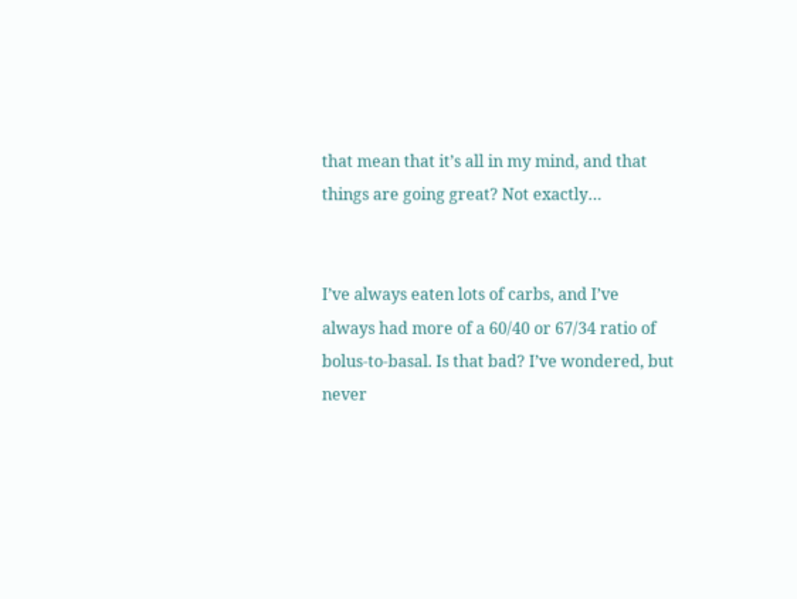that mean that it’s all in my mind, and that things are going great? Not exactly…


I’ve always eaten lots of carbs, and I’ve always had more of a 60/40 or 67/34 ratio of bolus-to-basal. Is that bad? I’ve wondered, but never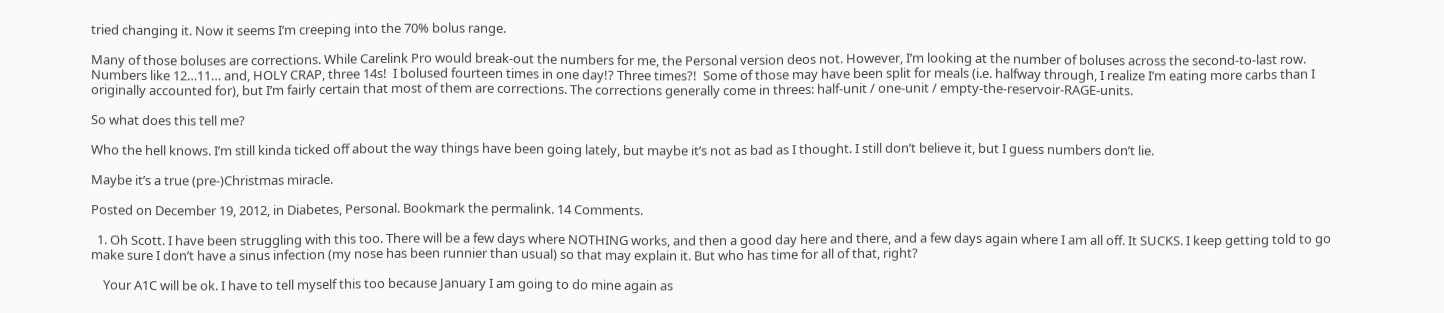tried changing it. Now it seems I’m creeping into the 70% bolus range.

Many of those boluses are corrections. While Carelink Pro would break-out the numbers for me, the Personal version deos not. However, I’m looking at the number of boluses across the second-to-last row. Numbers like 12…11… and, HOLY CRAP, three 14s!  I bolused fourteen times in one day!? Three times?!  Some of those may have been split for meals (i.e. halfway through, I realize I’m eating more carbs than I originally accounted for), but I’m fairly certain that most of them are corrections. The corrections generally come in threes: half-unit / one-unit / empty-the-reservoir-RAGE-units.

So what does this tell me?

Who the hell knows. I’m still kinda ticked off about the way things have been going lately, but maybe it’s not as bad as I thought. I still don’t believe it, but I guess numbers don’t lie.

Maybe it’s a true (pre-)Christmas miracle.

Posted on December 19, 2012, in Diabetes, Personal. Bookmark the permalink. 14 Comments.

  1. Oh Scott. I have been struggling with this too. There will be a few days where NOTHING works, and then a good day here and there, and a few days again where I am all off. It SUCKS. I keep getting told to go make sure I don’t have a sinus infection (my nose has been runnier than usual) so that may explain it. But who has time for all of that, right?

    Your A1C will be ok. I have to tell myself this too because January I am going to do mine again as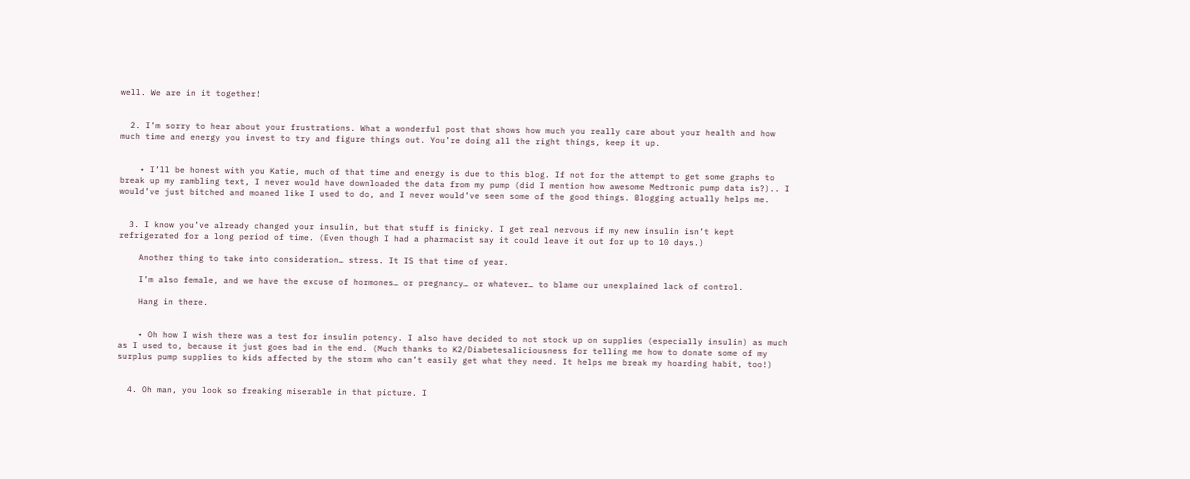well. We are in it together!


  2. I’m sorry to hear about your frustrations. What a wonderful post that shows how much you really care about your health and how much time and energy you invest to try and figure things out. You’re doing all the right things, keep it up.


    • I’ll be honest with you Katie, much of that time and energy is due to this blog. If not for the attempt to get some graphs to break up my rambling text, I never would have downloaded the data from my pump (did I mention how awesome Medtronic pump data is?).. I would’ve just bitched and moaned like I used to do, and I never would’ve seen some of the good things. Blogging actually helps me.


  3. I know you’ve already changed your insulin, but that stuff is finicky. I get real nervous if my new insulin isn’t kept refrigerated for a long period of time. (Even though I had a pharmacist say it could leave it out for up to 10 days.)

    Another thing to take into consideration… stress. It IS that time of year.

    I’m also female, and we have the excuse of hormones… or pregnancy… or whatever… to blame our unexplained lack of control.

    Hang in there.


    • Oh how I wish there was a test for insulin potency. I also have decided to not stock up on supplies (especially insulin) as much as I used to, because it just goes bad in the end. (Much thanks to K2/Diabetesaliciousness for telling me how to donate some of my surplus pump supplies to kids affected by the storm who can’t easily get what they need. It helps me break my hoarding habit, too!)


  4. Oh man, you look so freaking miserable in that picture. I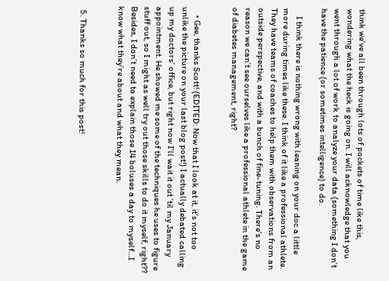think we’ve all been through lots of pockets of time like this, wondering what the heck is going on. I will acknowledge that you went through a lot of work to analyze your data (something I don’t have the patience (or sometimes intelligence) to do.

    I think there is nothing wrong with leaning on your doc a little more during times like these. I think of it like a professional athlete. They have teams of coaches to help them with observations from an outside perspective, and with a bunch of fine-tuning. There’s no reason we can’t see ourselves like a professional athlete in the game of diabetes management, right?


    • Gee, thanks Scott! (EDITED: Now that I look at it, it’s not too unlike the picture on your last blog post!) I actually debated calling up my doctors’ office, but right now I’ll wait it out ’til my January appointment. He showed me some of the techniques he uses to figure stuff out, so I might as well try out those skills to do it myself, right?? Besides, I don’t need to explain those 14 boluses a day to myself…I know what they’re about and what they mean.


  5. Thanks so much for this post!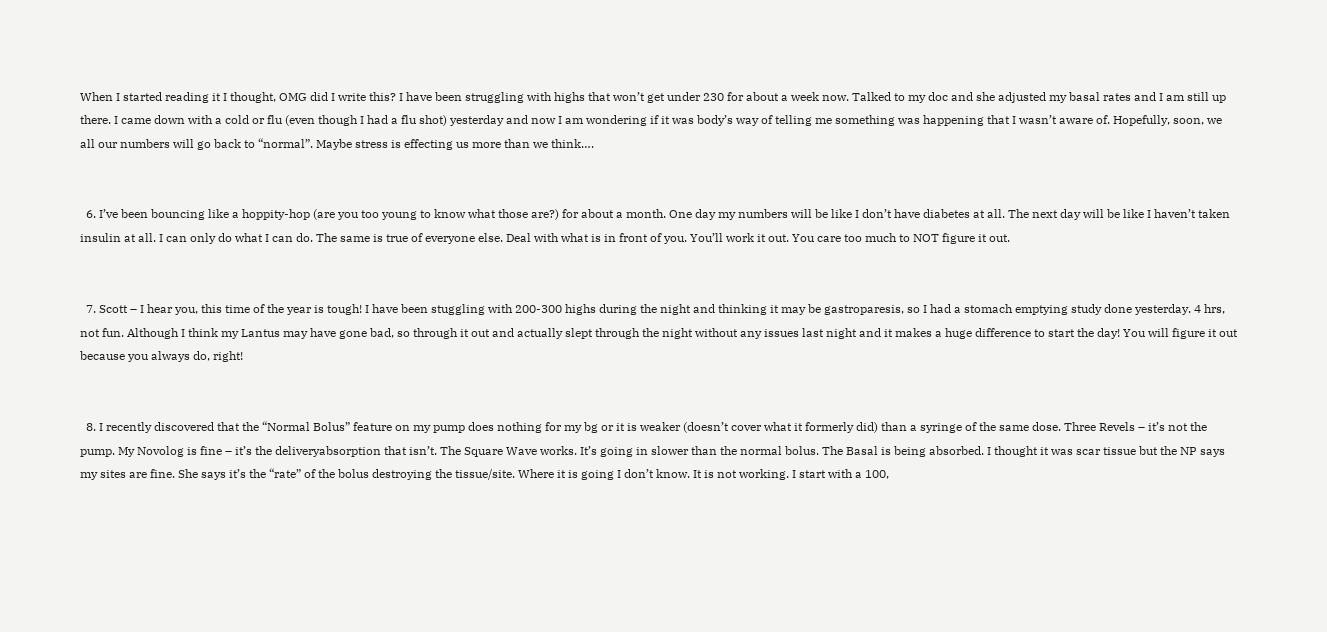When I started reading it I thought, OMG did I write this? I have been struggling with highs that won’t get under 230 for about a week now. Talked to my doc and she adjusted my basal rates and I am still up there. I came down with a cold or flu (even though I had a flu shot) yesterday and now I am wondering if it was body’s way of telling me something was happening that I wasn’t aware of. Hopefully, soon, we all our numbers will go back to “normal”. Maybe stress is effecting us more than we think….


  6. I’ve been bouncing like a hoppity-hop (are you too young to know what those are?) for about a month. One day my numbers will be like I don’t have diabetes at all. The next day will be like I haven’t taken insulin at all. I can only do what I can do. The same is true of everyone else. Deal with what is in front of you. You’ll work it out. You care too much to NOT figure it out.


  7. Scott – I hear you, this time of the year is tough! I have been stuggling with 200-300 highs during the night and thinking it may be gastroparesis, so I had a stomach emptying study done yesterday. 4 hrs, not fun. Although I think my Lantus may have gone bad, so through it out and actually slept through the night without any issues last night and it makes a huge difference to start the day! You will figure it out because you always do, right!


  8. I recently discovered that the “Normal Bolus” feature on my pump does nothing for my bg or it is weaker (doesn’t cover what it formerly did) than a syringe of the same dose. Three Revels – it’s not the pump. My Novolog is fine – it’s the deliveryabsorption that isn’t. The Square Wave works. It’s going in slower than the normal bolus. The Basal is being absorbed. I thought it was scar tissue but the NP says my sites are fine. She says it’s the “rate” of the bolus destroying the tissue/site. Where it is going I don’t know. It is not working. I start with a 100,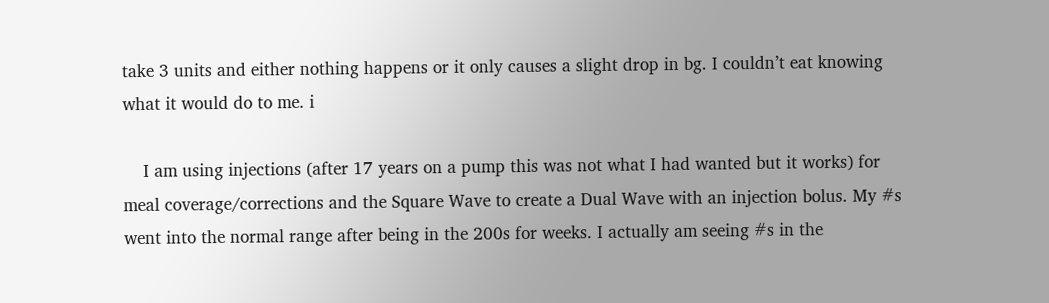take 3 units and either nothing happens or it only causes a slight drop in bg. I couldn’t eat knowing what it would do to me. i

    I am using injections (after 17 years on a pump this was not what I had wanted but it works) for meal coverage/corrections and the Square Wave to create a Dual Wave with an injection bolus. My #s went into the normal range after being in the 200s for weeks. I actually am seeing #s in the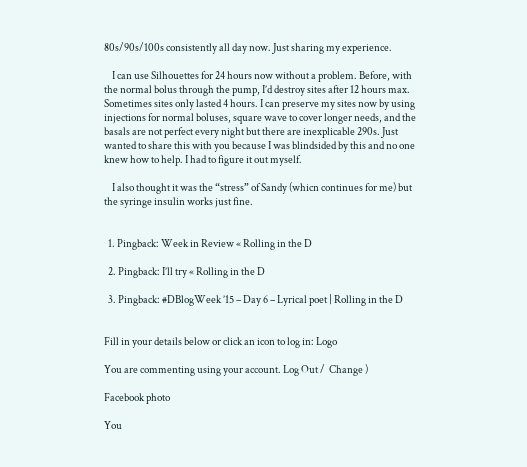80s/90s/100s consistently all day now. Just sharing my experience.

    I can use Silhouettes for 24 hours now without a problem. Before, with the normal bolus through the pump, I’d destroy sites after 12 hours max. Sometimes sites only lasted 4 hours. I can preserve my sites now by using injections for normal boluses, square wave to cover longer needs, and the basals are not perfect every night but there are inexplicable 290s. Just wanted to share this with you because I was blindsided by this and no one knew how to help. I had to figure it out myself.

    I also thought it was the “stress” of Sandy (whicn continues for me) but the syringe insulin works just fine.


  1. Pingback: Week in Review « Rolling in the D

  2. Pingback: I’ll try « Rolling in the D

  3. Pingback: #DBlogWeek ’15 – Day 6 – Lyrical poet | Rolling in the D


Fill in your details below or click an icon to log in: Logo

You are commenting using your account. Log Out /  Change )

Facebook photo

You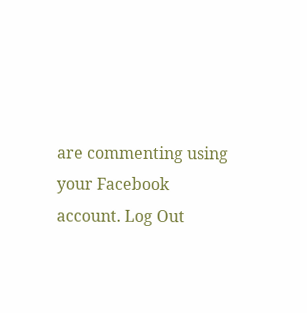are commenting using your Facebook account. Log Out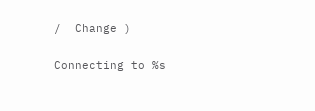/  Change )

Connecting to %s